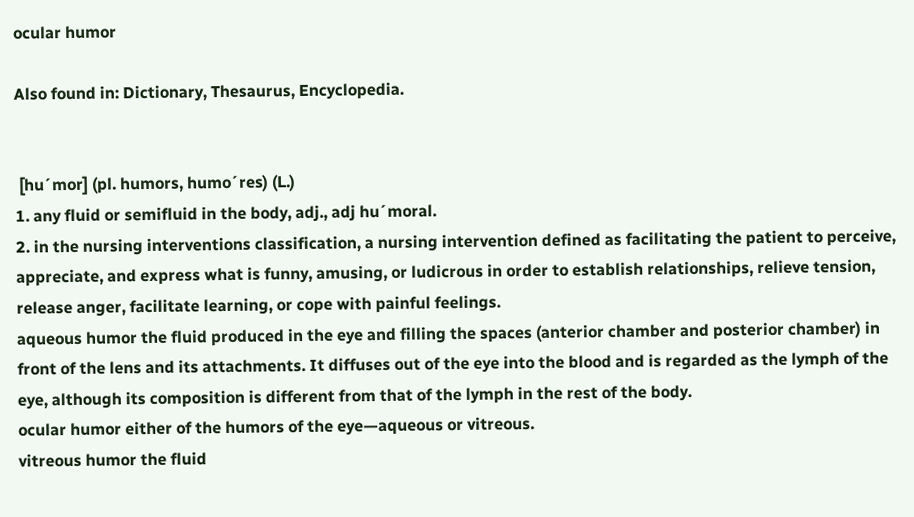ocular humor

Also found in: Dictionary, Thesaurus, Encyclopedia.


 [hu´mor] (pl. humors, humo´res) (L.)
1. any fluid or semifluid in the body, adj., adj hu´moral.
2. in the nursing interventions classification, a nursing intervention defined as facilitating the patient to perceive, appreciate, and express what is funny, amusing, or ludicrous in order to establish relationships, relieve tension, release anger, facilitate learning, or cope with painful feelings.
aqueous humor the fluid produced in the eye and filling the spaces (anterior chamber and posterior chamber) in front of the lens and its attachments. It diffuses out of the eye into the blood and is regarded as the lymph of the eye, although its composition is different from that of the lymph in the rest of the body.
ocular humor either of the humors of the eye—aqueous or vitreous.
vitreous humor the fluid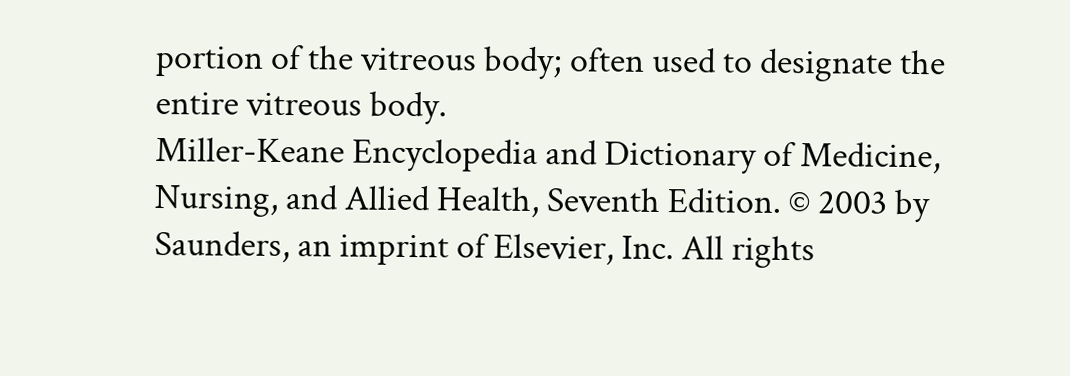portion of the vitreous body; often used to designate the entire vitreous body.
Miller-Keane Encyclopedia and Dictionary of Medicine, Nursing, and Allied Health, Seventh Edition. © 2003 by Saunders, an imprint of Elsevier, Inc. All rights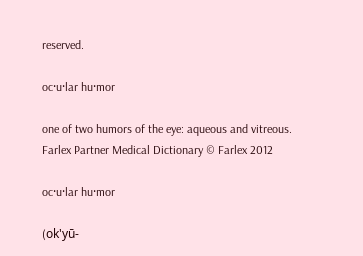reserved.

oc·u·lar hu·mor

one of two humors of the eye: aqueous and vitreous.
Farlex Partner Medical Dictionary © Farlex 2012

oc·u·lar hu·mor

(ok'yū-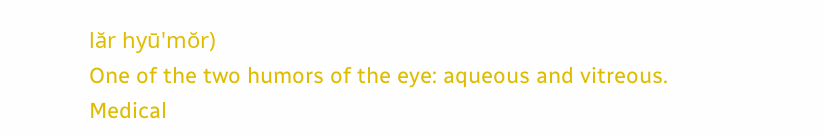lăr hyū'mŏr)
One of the two humors of the eye: aqueous and vitreous.
Medical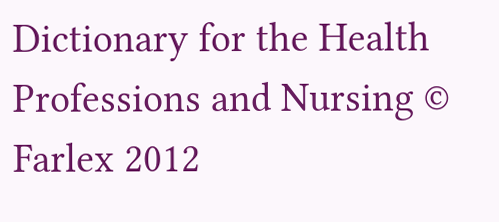Dictionary for the Health Professions and Nursing © Farlex 2012